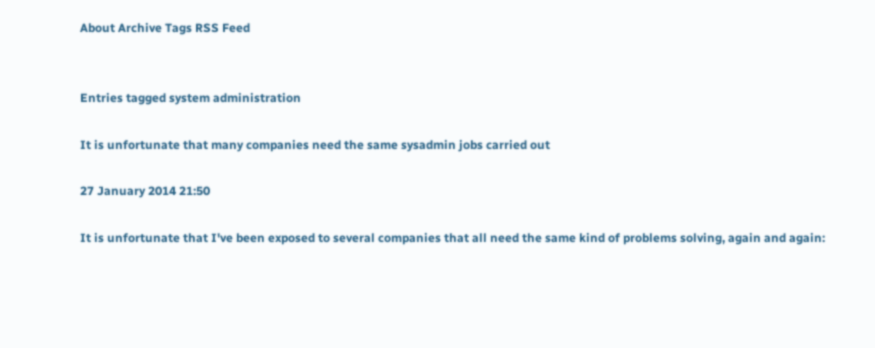About Archive Tags RSS Feed


Entries tagged system administration

It is unfortunate that many companies need the same sysadmin jobs carried out

27 January 2014 21:50

It is unfortunate that I've been exposed to several companies that all need the same kind of problems solving, again and again: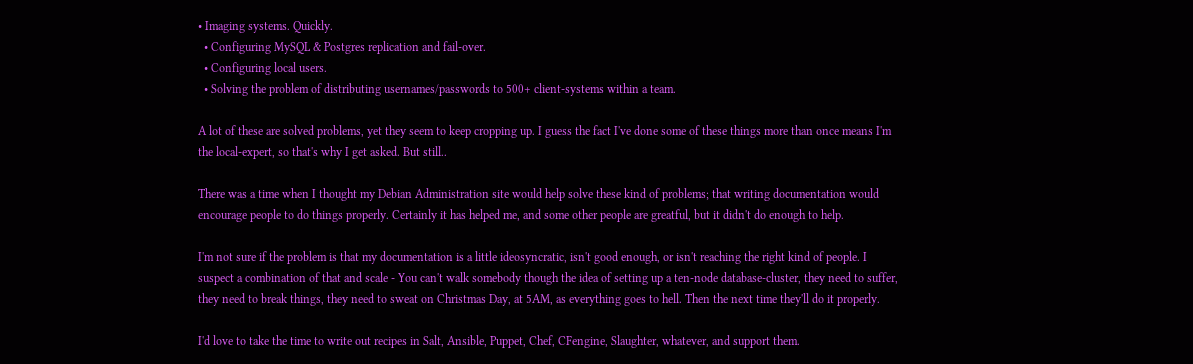• Imaging systems. Quickly.
  • Configuring MySQL & Postgres replication and fail-over.
  • Configuring local users.
  • Solving the problem of distributing usernames/passwords to 500+ client-systems within a team.

A lot of these are solved problems, yet they seem to keep cropping up. I guess the fact I've done some of these things more than once means I'm the local-expert, so that's why I get asked. But still..

There was a time when I thought my Debian Administration site would help solve these kind of problems; that writing documentation would encourage people to do things properly. Certainly it has helped me, and some other people are greatful, but it didn't do enough to help.

I'm not sure if the problem is that my documentation is a little ideosyncratic, isn't good enough, or isn't reaching the right kind of people. I suspect a combination of that and scale - You can't walk somebody though the idea of setting up a ten-node database-cluster, they need to suffer, they need to break things, they need to sweat on Christmas Day, at 5AM, as everything goes to hell. Then the next time they'll do it properly.

I'd love to take the time to write out recipes in Salt, Ansible, Puppet, Chef, CFengine, Slaughter, whatever, and support them.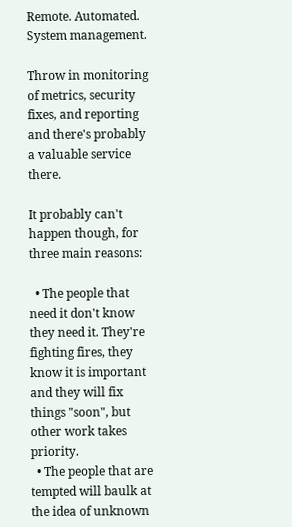Remote. Automated. System management.

Throw in monitoring of metrics, security fixes, and reporting and there's probably a valuable service there.

It probably can't happen though, for three main reasons:

  • The people that need it don't know they need it. They're fighting fires, they know it is important and they will fix things "soon", but other work takes priority.
  • The people that are tempted will baulk at the idea of unknown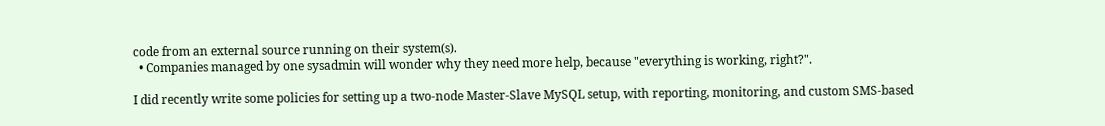code from an external source running on their system(s).
  • Companies managed by one sysadmin will wonder why they need more help, because "everything is working, right?".

I did recently write some policies for setting up a two-node Master-Slave MySQL setup, with reporting, monitoring, and custom SMS-based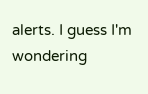alerts. I guess I'm wondering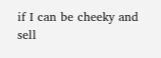if I can be cheeky and sell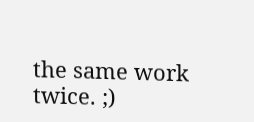the same work twice. ;)